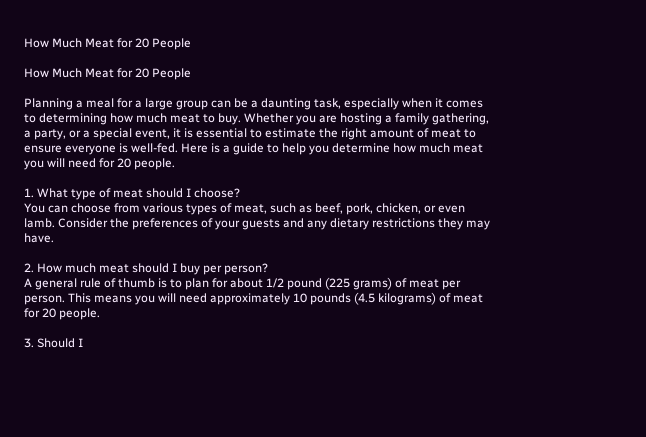How Much Meat for 20 People

How Much Meat for 20 People

Planning a meal for a large group can be a daunting task, especially when it comes to determining how much meat to buy. Whether you are hosting a family gathering, a party, or a special event, it is essential to estimate the right amount of meat to ensure everyone is well-fed. Here is a guide to help you determine how much meat you will need for 20 people.

1. What type of meat should I choose?
You can choose from various types of meat, such as beef, pork, chicken, or even lamb. Consider the preferences of your guests and any dietary restrictions they may have.

2. How much meat should I buy per person?
A general rule of thumb is to plan for about 1/2 pound (225 grams) of meat per person. This means you will need approximately 10 pounds (4.5 kilograms) of meat for 20 people.

3. Should I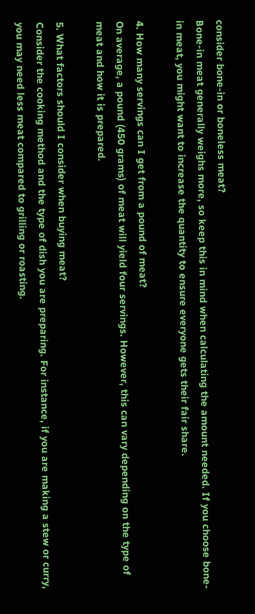consider bone-in or boneless meat?
Bone-in meat generally weighs more, so keep this in mind when calculating the amount needed. If you choose bone-in meat, you might want to increase the quantity to ensure everyone gets their fair share.

4. How many servings can I get from a pound of meat?
On average, a pound (450 grams) of meat will yield four servings. However, this can vary depending on the type of meat and how it is prepared.

5. What factors should I consider when buying meat?
Consider the cooking method and the type of dish you are preparing. For instance, if you are making a stew or curry, you may need less meat compared to grilling or roasting.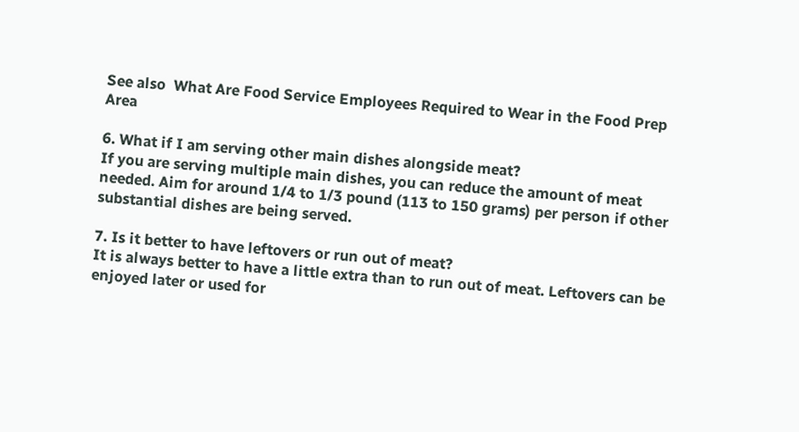See also  What Are Food Service Employees Required to Wear in the Food Prep Area

6. What if I am serving other main dishes alongside meat?
If you are serving multiple main dishes, you can reduce the amount of meat needed. Aim for around 1/4 to 1/3 pound (113 to 150 grams) per person if other substantial dishes are being served.

7. Is it better to have leftovers or run out of meat?
It is always better to have a little extra than to run out of meat. Leftovers can be enjoyed later or used for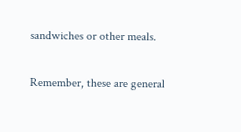sandwiches or other meals.

Remember, these are general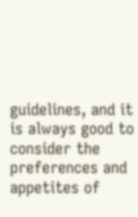guidelines, and it is always good to consider the preferences and appetites of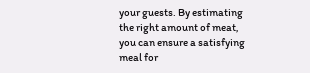your guests. By estimating the right amount of meat, you can ensure a satisfying meal for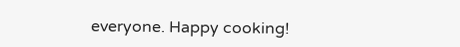everyone. Happy cooking!